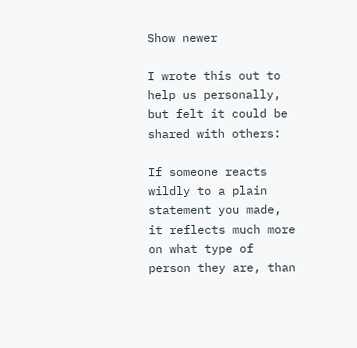Show newer

I wrote this out to help us personally, but felt it could be shared with others:

If someone reacts wildly to a plain statement you made, it reflects much more on what type of person they are, than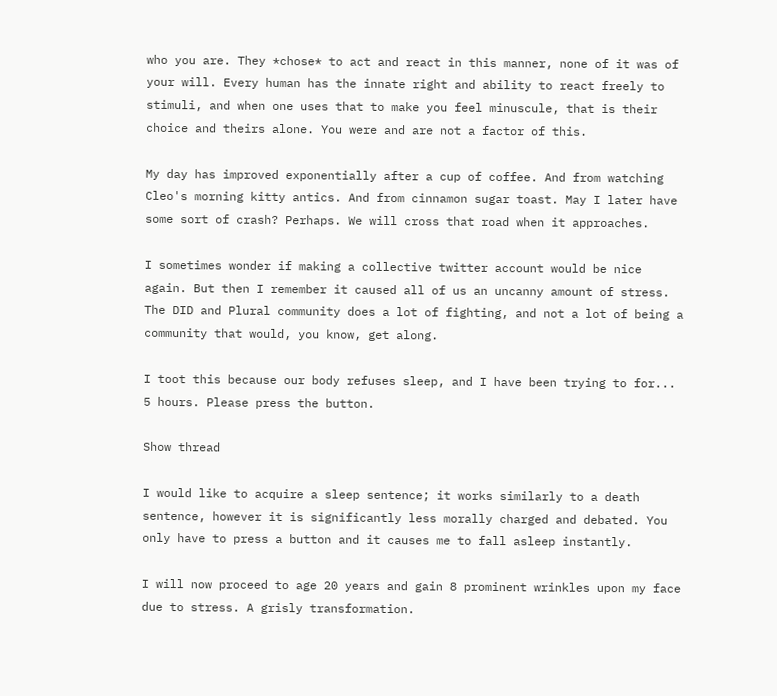who you are. They *chose* to act and react in this manner, none of it was of your will. Every human has the innate right and ability to react freely to stimuli, and when one uses that to make you feel minuscule, that is their choice and theirs alone. You were and are not a factor of this.

My day has improved exponentially after a cup of coffee. And from watching Cleo's morning kitty antics. And from cinnamon sugar toast. May I later have some sort of crash? Perhaps. We will cross that road when it approaches.

I sometimes wonder if making a collective twitter account would be nice again. But then I remember it caused all of us an uncanny amount of stress. The DID and Plural community does a lot of fighting, and not a lot of being a community that would, you know, get along.

I toot this because our body refuses sleep, and I have been trying to for... 5 hours. Please press the button.

Show thread

I would like to acquire a sleep sentence; it works similarly to a death sentence, however it is significantly less morally charged and debated. You only have to press a button and it causes me to fall asleep instantly.

I will now proceed to age 20 years and gain 8 prominent wrinkles upon my face due to stress. A grisly transformation.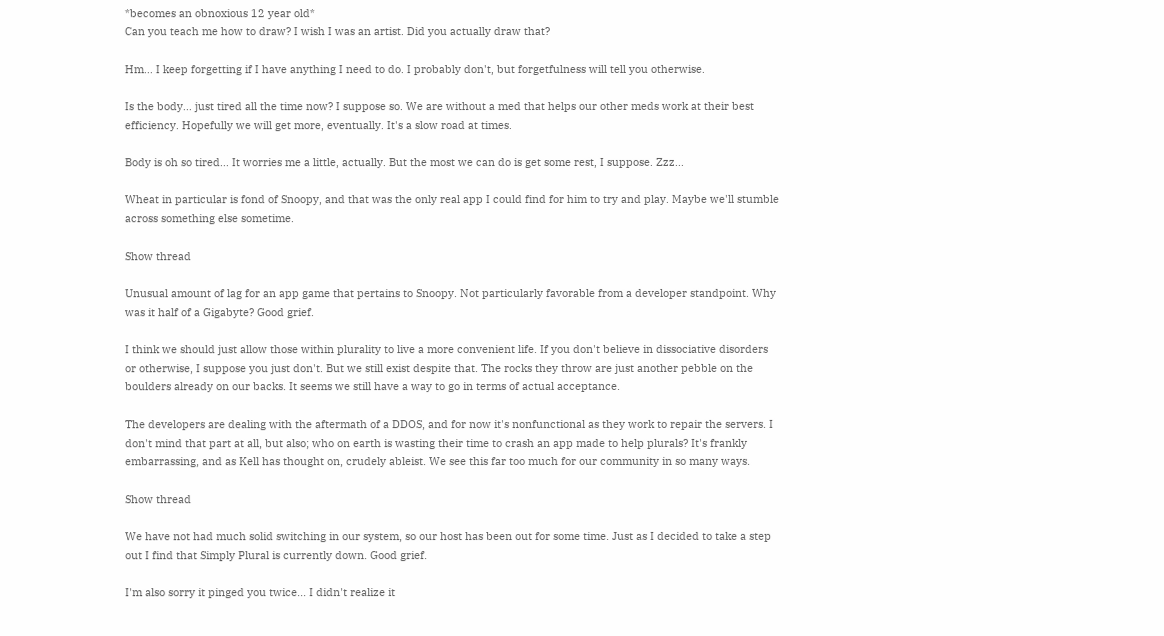*becomes an obnoxious 12 year old*
Can you teach me how to draw? I wish I was an artist. Did you actually draw that?

Hm... I keep forgetting if I have anything I need to do. I probably don't, but forgetfulness will tell you otherwise.

Is the body... just tired all the time now? I suppose so. We are without a med that helps our other meds work at their best efficiency. Hopefully we will get more, eventually. It's a slow road at times.

Body is oh so tired... It worries me a little, actually. But the most we can do is get some rest, I suppose. Zzz...

Wheat in particular is fond of Snoopy, and that was the only real app I could find for him to try and play. Maybe we'll stumble across something else sometime.

Show thread

Unusual amount of lag for an app game that pertains to Snoopy. Not particularly favorable from a developer standpoint. Why was it half of a Gigabyte? Good grief.

I think we should just allow those within plurality to live a more convenient life. If you don't believe in dissociative disorders or otherwise, I suppose you just don't. But we still exist despite that. The rocks they throw are just another pebble on the boulders already on our backs. It seems we still have a way to go in terms of actual acceptance.

The developers are dealing with the aftermath of a DDOS, and for now it's nonfunctional as they work to repair the servers. I don't mind that part at all, but also; who on earth is wasting their time to crash an app made to help plurals? It's frankly embarrassing, and as Kell has thought on, crudely ableist. We see this far too much for our community in so many ways.

Show thread

We have not had much solid switching in our system, so our host has been out for some time. Just as I decided to take a step out I find that Simply Plural is currently down. Good grief.

I'm also sorry it pinged you twice... I didn't realize it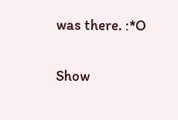was there. :*O

Show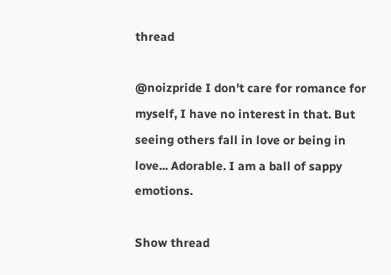thread

@noizpride I don't care for romance for myself, I have no interest in that. But seeing others fall in love or being in love... Adorable. I am a ball of sappy emotions.

Show thread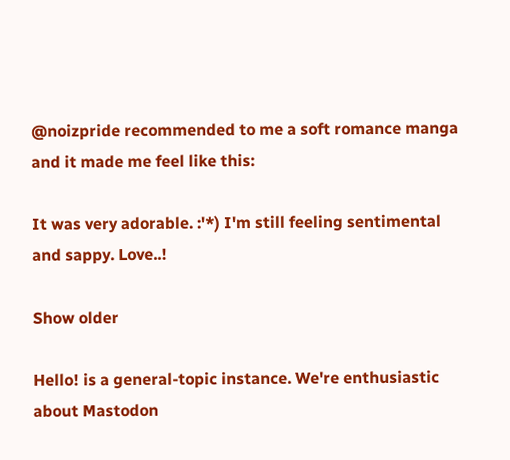@noizpride recommended to me a soft romance manga and it made me feel like this:

It was very adorable. :'*) I'm still feeling sentimental and sappy. Love..!

Show older

Hello! is a general-topic instance. We're enthusiastic about Mastodon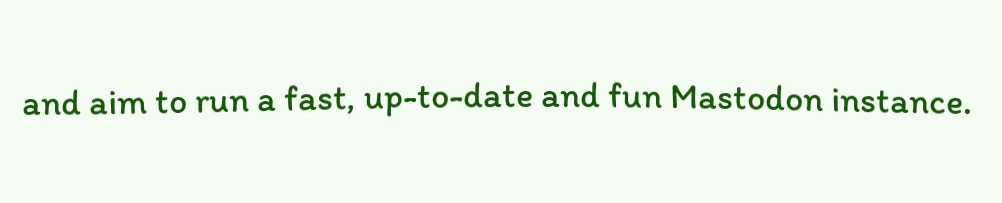and aim to run a fast, up-to-date and fun Mastodon instance.